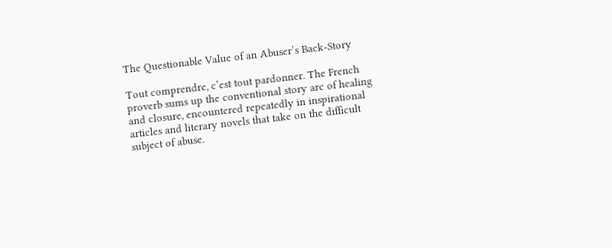The Questionable Value of an Abuser’s Back-Story

Tout comprendre, c’est tout pardonner. The French proverb sums up the conventional story arc of healing and closure, encountered repeatedly in inspirational articles and literary novels that take on the difficult subject of abuse.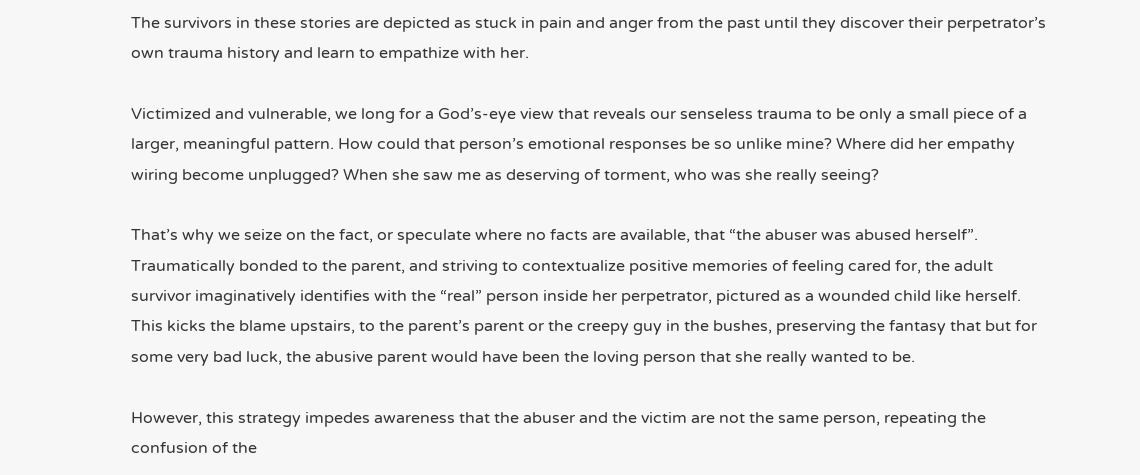The survivors in these stories are depicted as stuck in pain and anger from the past until they discover their perpetrator’s own trauma history and learn to empathize with her.

Victimized and vulnerable, we long for a God’s-eye view that reveals our senseless trauma to be only a small piece of a larger, meaningful pattern. How could that person’s emotional responses be so unlike mine? Where did her empathy wiring become unplugged? When she saw me as deserving of torment, who was she really seeing?

That’s why we seize on the fact, or speculate where no facts are available, that “the abuser was abused herself”. Traumatically bonded to the parent, and striving to contextualize positive memories of feeling cared for, the adult survivor imaginatively identifies with the “real” person inside her perpetrator, pictured as a wounded child like herself. This kicks the blame upstairs, to the parent’s parent or the creepy guy in the bushes, preserving the fantasy that but for some very bad luck, the abusive parent would have been the loving person that she really wanted to be.

However, this strategy impedes awareness that the abuser and the victim are not the same person, repeating the confusion of the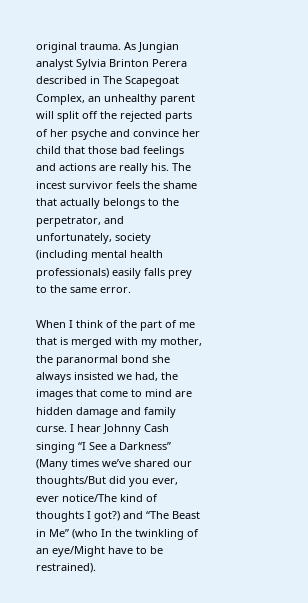original trauma. As Jungian analyst Sylvia Brinton Perera described in The Scapegoat Complex, an unhealthy parent will split off the rejected parts of her psyche and convince her child that those bad feelings and actions are really his. The incest survivor feels the shame that actually belongs to the perpetrator, and unfortunately, society (including mental health professionals) easily falls prey to the same error.

When I think of the part of me that is merged with my mother, the paranormal bond she always insisted we had, the images that come to mind are hidden damage and family curse. I hear Johnny Cash singing “I See a Darkness” (Many times we’ve shared our thoughts/But did you ever, ever notice/The kind of thoughts I got?) and “The Beast in Me” (who In the twinkling of an eye/Might have to be restrained).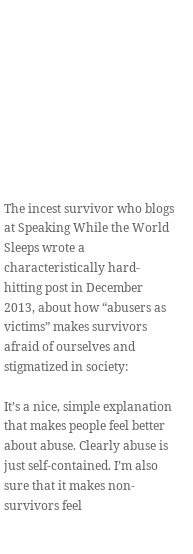The incest survivor who blogs at Speaking While the World Sleeps wrote a characteristically hard-hitting post in December 2013, about how “abusers as victims” makes survivors afraid of ourselves and stigmatized in society:

It’s a nice, simple explanation that makes people feel better about abuse. Clearly abuse is just self-contained. I’m also sure that it makes non-survivors feel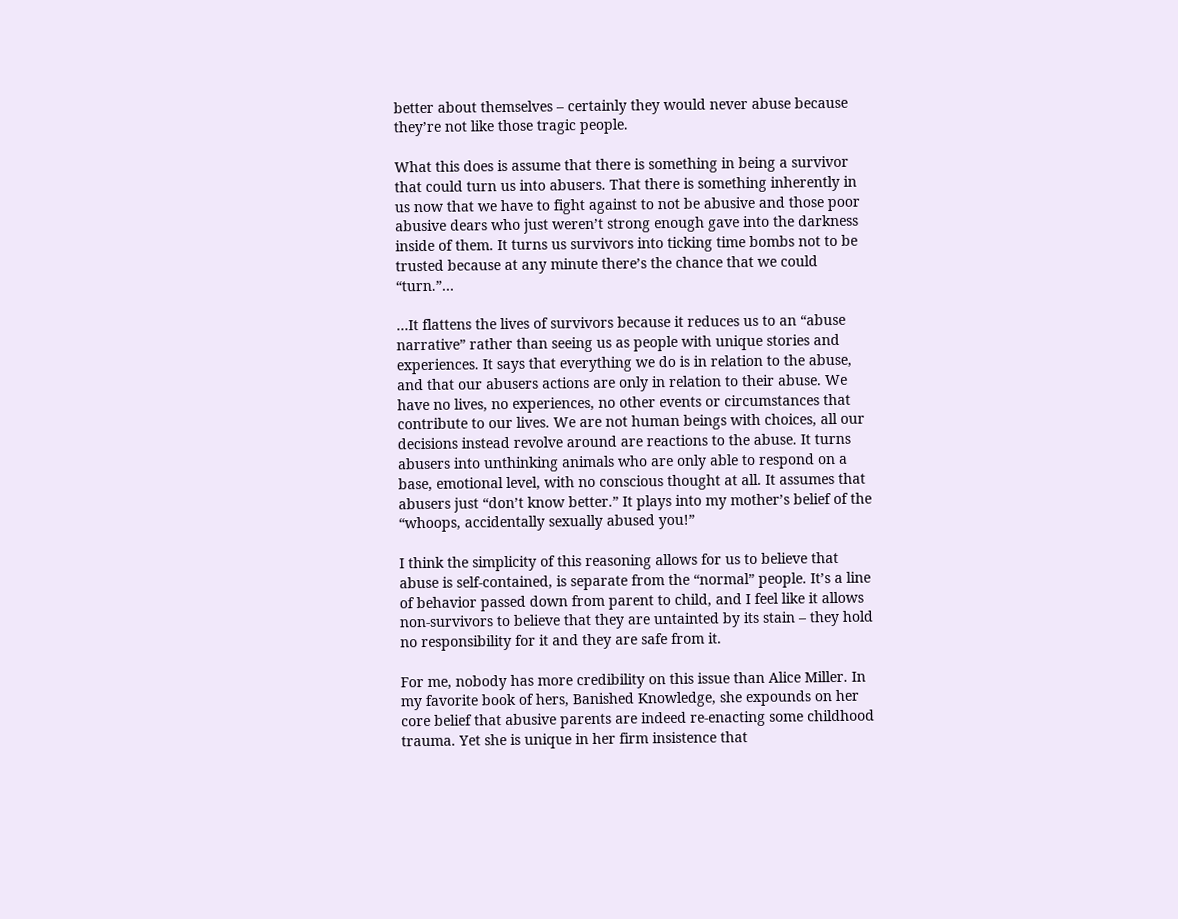better about themselves – certainly they would never abuse because they’re not like those tragic people.

What this does is assume that there is something in being a survivor that could turn us into abusers. That there is something inherently in us now that we have to fight against to not be abusive and those poor abusive dears who just weren’t strong enough gave into the darkness inside of them. It turns us survivors into ticking time bombs not to be trusted because at any minute there’s the chance that we could “turn.”…

…It flattens the lives of survivors because it reduces us to an “abuse narrative” rather than seeing us as people with unique stories and experiences. It says that everything we do is in relation to the abuse, and that our abusers actions are only in relation to their abuse. We have no lives, no experiences, no other events or circumstances that contribute to our lives. We are not human beings with choices, all our decisions instead revolve around are reactions to the abuse. It turns abusers into unthinking animals who are only able to respond on a base, emotional level, with no conscious thought at all. It assumes that abusers just “don’t know better.” It plays into my mother’s belief of the “whoops, accidentally sexually abused you!”

I think the simplicity of this reasoning allows for us to believe that abuse is self-contained, is separate from the “normal” people. It’s a line of behavior passed down from parent to child, and I feel like it allows non-survivors to believe that they are untainted by its stain – they hold no responsibility for it and they are safe from it.

For me, nobody has more credibility on this issue than Alice Miller. In my favorite book of hers, Banished Knowledge, she expounds on her core belief that abusive parents are indeed re-enacting some childhood trauma. Yet she is unique in her firm insistence that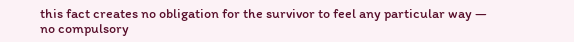this fact creates no obligation for the survivor to feel any particular way — no compulsory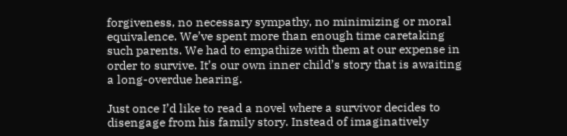forgiveness, no necessary sympathy, no minimizing or moral equivalence. We’ve spent more than enough time caretaking such parents. We had to empathize with them at our expense in order to survive. It’s our own inner child’s story that is awaiting a long-overdue hearing.

Just once I’d like to read a novel where a survivor decides to disengage from his family story. Instead of imaginatively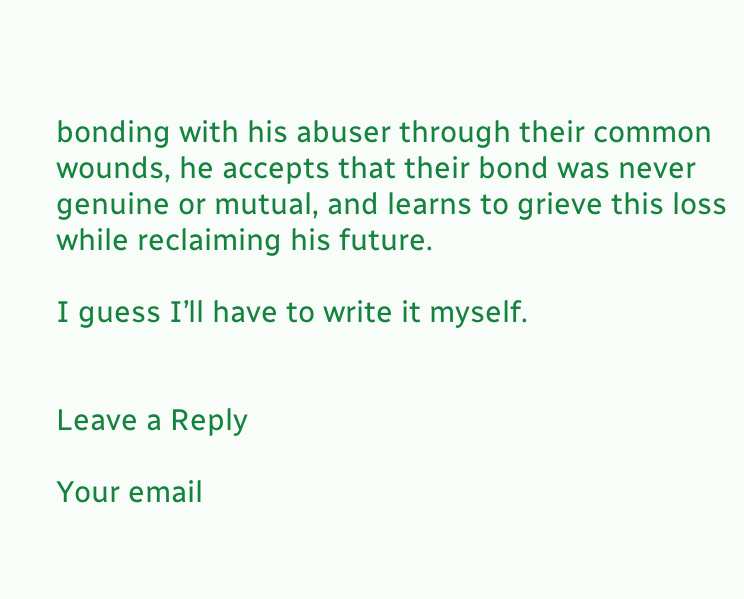bonding with his abuser through their common wounds, he accepts that their bond was never genuine or mutual, and learns to grieve this loss while reclaiming his future.

I guess I’ll have to write it myself.


Leave a Reply

Your email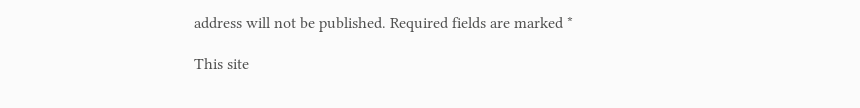address will not be published. Required fields are marked *

This site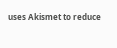uses Akismet to reduce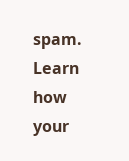spam. Learn how your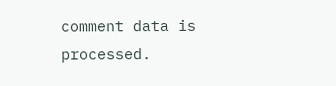comment data is processed.